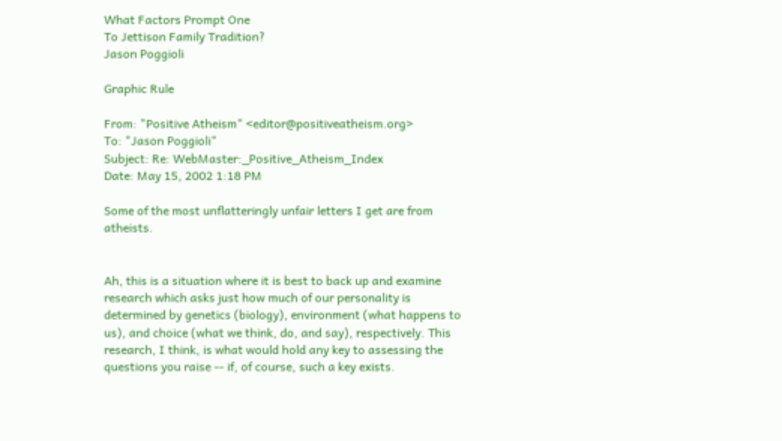What Factors Prompt One
To Jettison Family Tradition?
Jason Poggioli

Graphic Rule

From: "Positive Atheism" <editor@positiveatheism.org>
To: "Jason Poggioli"
Subject: Re: WebMaster:_Positive_Atheism_Index
Date: May 15, 2002 1:18 PM

Some of the most unflatteringly unfair letters I get are from atheists.


Ah, this is a situation where it is best to back up and examine research which asks just how much of our personality is determined by genetics (biology), environment (what happens to us), and choice (what we think, do, and say), respectively. This research, I think, is what would hold any key to assessing the questions you raise -- if, of course, such a key exists.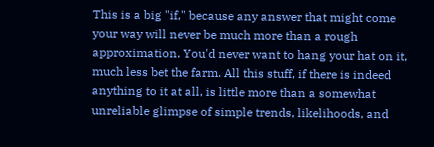This is a big "if," because any answer that might come your way will never be much more than a rough approximation. You'd never want to hang your hat on it, much less bet the farm. All this stuff, if there is indeed anything to it at all, is little more than a somewhat unreliable glimpse of simple trends, likelihoods, and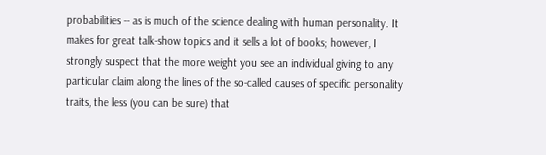probabilities -- as is much of the science dealing with human personality. It makes for great talk-show topics and it sells a lot of books; however, I strongly suspect that the more weight you see an individual giving to any particular claim along the lines of the so-called causes of specific personality traits, the less (you can be sure) that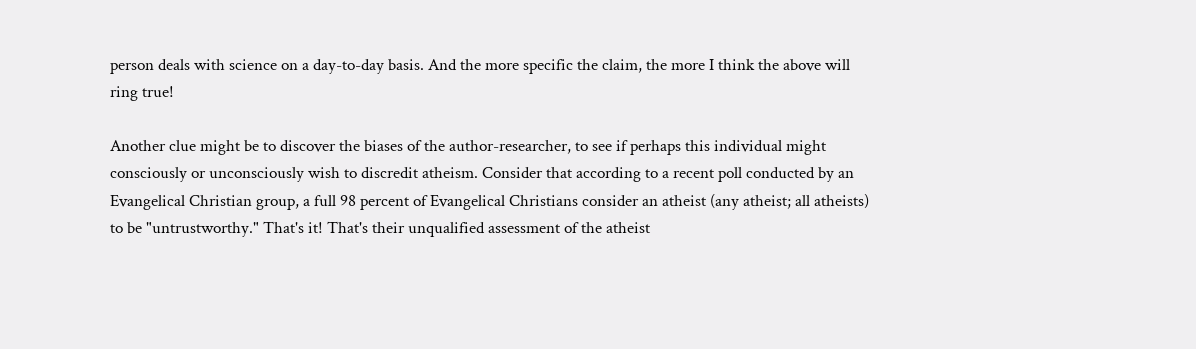person deals with science on a day-to-day basis. And the more specific the claim, the more I think the above will ring true!

Another clue might be to discover the biases of the author-researcher, to see if perhaps this individual might consciously or unconsciously wish to discredit atheism. Consider that according to a recent poll conducted by an Evangelical Christian group, a full 98 percent of Evangelical Christians consider an atheist (any atheist; all atheists) to be "untrustworthy." That's it! That's their unqualified assessment of the atheist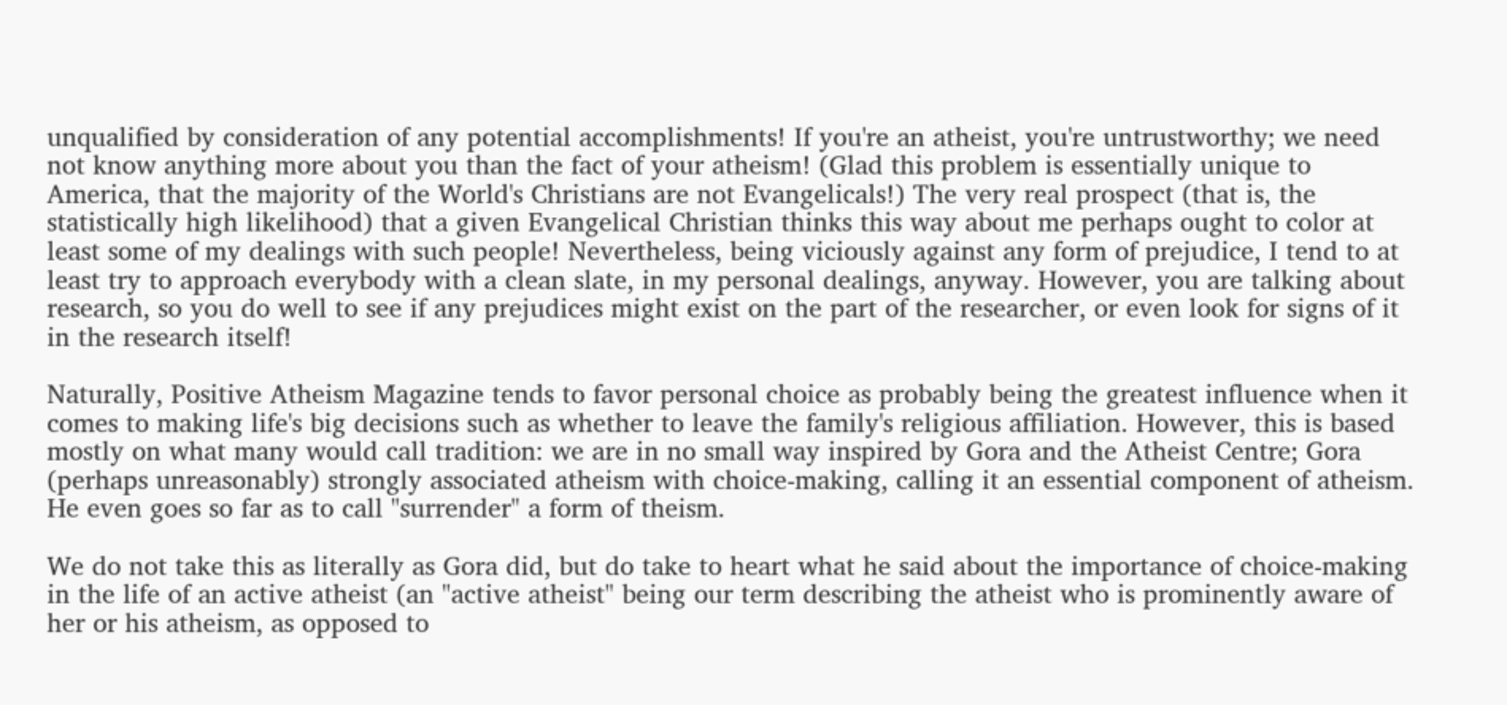unqualified by consideration of any potential accomplishments! If you're an atheist, you're untrustworthy; we need not know anything more about you than the fact of your atheism! (Glad this problem is essentially unique to America, that the majority of the World's Christians are not Evangelicals!) The very real prospect (that is, the statistically high likelihood) that a given Evangelical Christian thinks this way about me perhaps ought to color at least some of my dealings with such people! Nevertheless, being viciously against any form of prejudice, I tend to at least try to approach everybody with a clean slate, in my personal dealings, anyway. However, you are talking about research, so you do well to see if any prejudices might exist on the part of the researcher, or even look for signs of it in the research itself!

Naturally, Positive Atheism Magazine tends to favor personal choice as probably being the greatest influence when it comes to making life's big decisions such as whether to leave the family's religious affiliation. However, this is based mostly on what many would call tradition: we are in no small way inspired by Gora and the Atheist Centre; Gora (perhaps unreasonably) strongly associated atheism with choice-making, calling it an essential component of atheism. He even goes so far as to call "surrender" a form of theism.

We do not take this as literally as Gora did, but do take to heart what he said about the importance of choice-making in the life of an active atheist (an "active atheist" being our term describing the atheist who is prominently aware of her or his atheism, as opposed to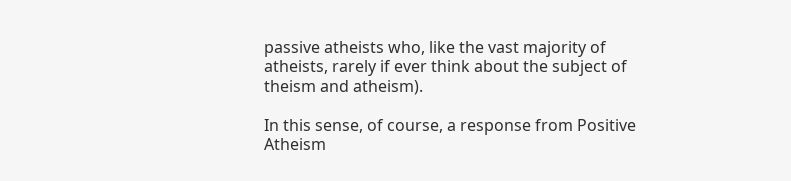passive atheists who, like the vast majority of atheists, rarely if ever think about the subject of theism and atheism).

In this sense, of course, a response from Positive Atheism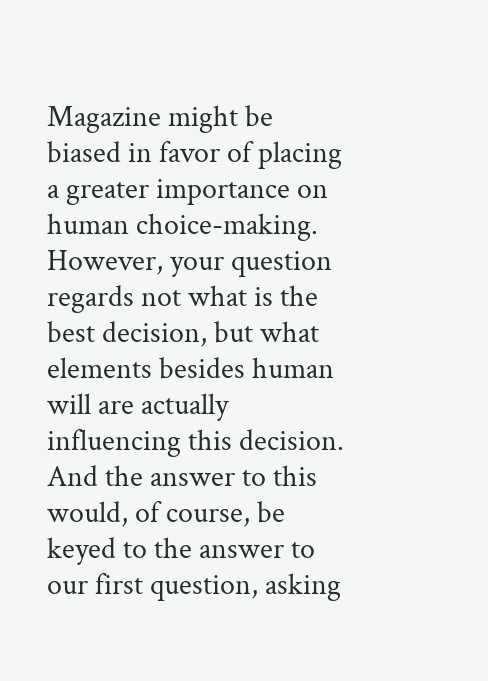Magazine might be biased in favor of placing a greater importance on human choice-making. However, your question regards not what is the best decision, but what elements besides human will are actually influencing this decision. And the answer to this would, of course, be keyed to the answer to our first question, asking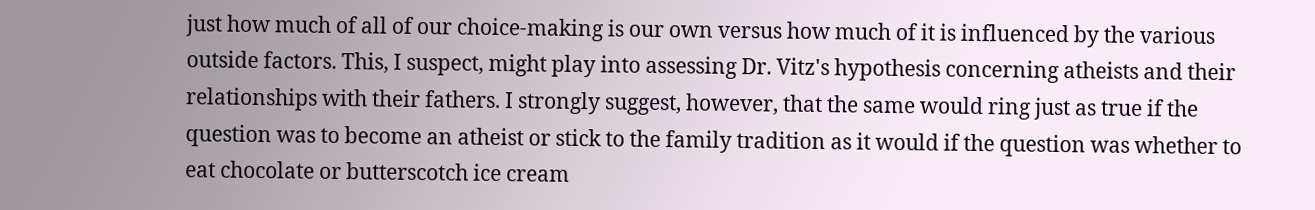just how much of all of our choice-making is our own versus how much of it is influenced by the various outside factors. This, I suspect, might play into assessing Dr. Vitz's hypothesis concerning atheists and their relationships with their fathers. I strongly suggest, however, that the same would ring just as true if the question was to become an atheist or stick to the family tradition as it would if the question was whether to eat chocolate or butterscotch ice cream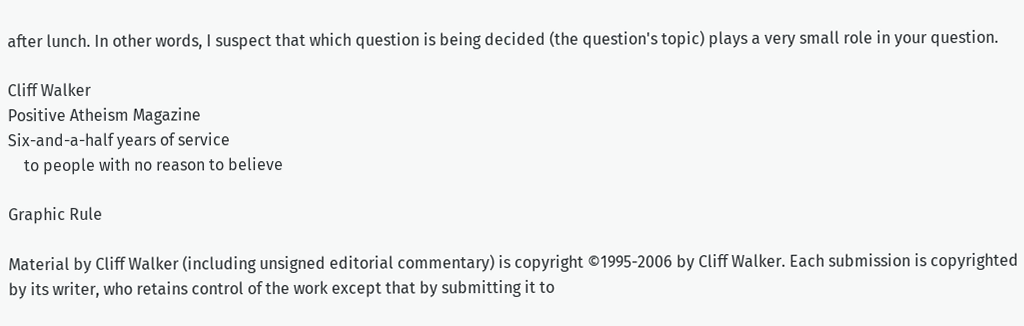after lunch. In other words, I suspect that which question is being decided (the question's topic) plays a very small role in your question.

Cliff Walker
Positive Atheism Magazine
Six-and-a-half years of service
    to people with no reason to believe

Graphic Rule

Material by Cliff Walker (including unsigned editorial commentary) is copyright ©1995-2006 by Cliff Walker. Each submission is copyrighted by its writer, who retains control of the work except that by submitting it to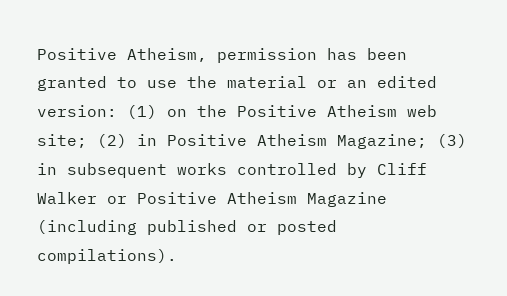Positive Atheism, permission has been granted to use the material or an edited version: (1) on the Positive Atheism web site; (2) in Positive Atheism Magazine; (3) in subsequent works controlled by Cliff Walker or Positive Atheism Magazine (including published or posted compilations).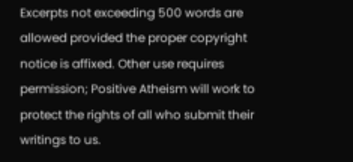Excerpts not exceeding 500 words are allowed provided the proper copyright notice is affixed. Other use requires permission; Positive Atheism will work to protect the rights of all who submit their writings to us.